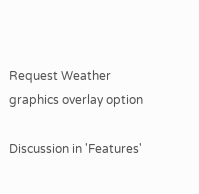Request Weather graphics overlay option

Discussion in 'Features'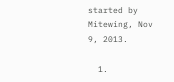started by Mitewing, Nov 9, 2013.

  1.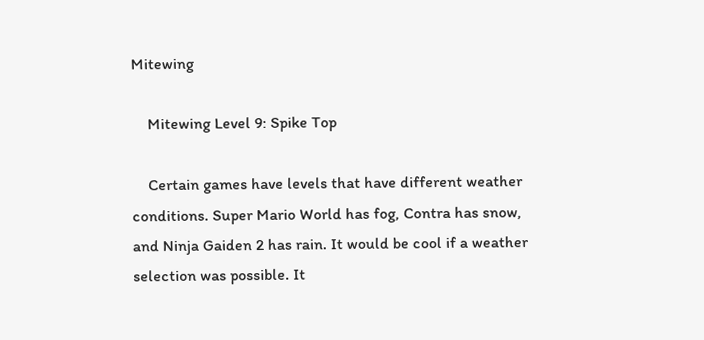Mitewing

    Mitewing Level 9: Spike Top

    Certain games have levels that have different weather conditions. Super Mario World has fog, Contra has snow, and Ninja Gaiden 2 has rain. It would be cool if a weather selection was possible. It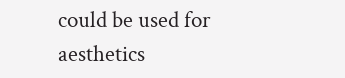could be used for aesthetics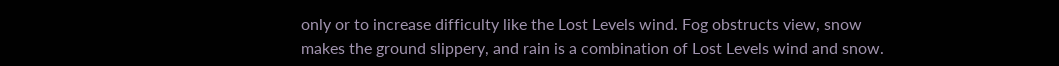only or to increase difficulty like the Lost Levels wind. Fog obstructs view, snow makes the ground slippery, and rain is a combination of Lost Levels wind and snow.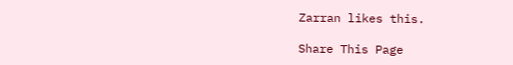Zarran likes this.

Share This Page